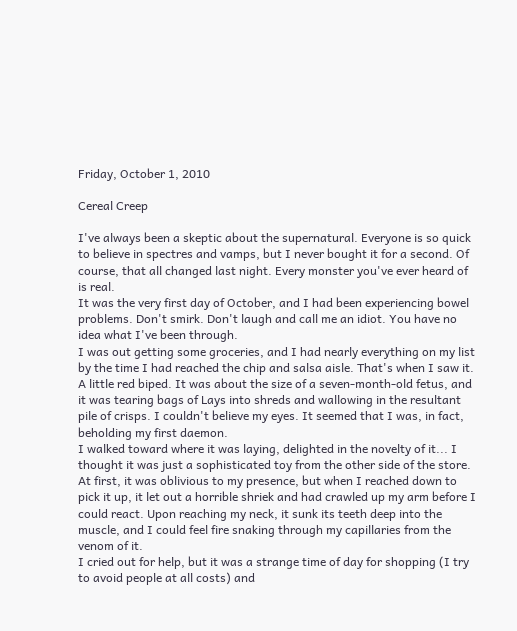Friday, October 1, 2010

Cereal Creep

I've always been a skeptic about the supernatural. Everyone is so quick to believe in spectres and vamps, but I never bought it for a second. Of course, that all changed last night. Every monster you've ever heard of is real.
It was the very first day of October, and I had been experiencing bowel problems. Don't smirk. Don't laugh and call me an idiot. You have no idea what I've been through.
I was out getting some groceries, and I had nearly everything on my list by the time I had reached the chip and salsa aisle. That's when I saw it. A little red biped. It was about the size of a seven-month-old fetus, and it was tearing bags of Lays into shreds and wallowing in the resultant pile of crisps. I couldn't believe my eyes. It seemed that I was, in fact, beholding my first daemon.
I walked toward where it was laying, delighted in the novelty of it... I thought it was just a sophisticated toy from the other side of the store. At first, it was oblivious to my presence, but when I reached down to pick it up, it let out a horrible shriek and had crawled up my arm before I could react. Upon reaching my neck, it sunk its teeth deep into the muscle, and I could feel fire snaking through my capillaries from the venom of it.
I cried out for help, but it was a strange time of day for shopping (I try to avoid people at all costs) and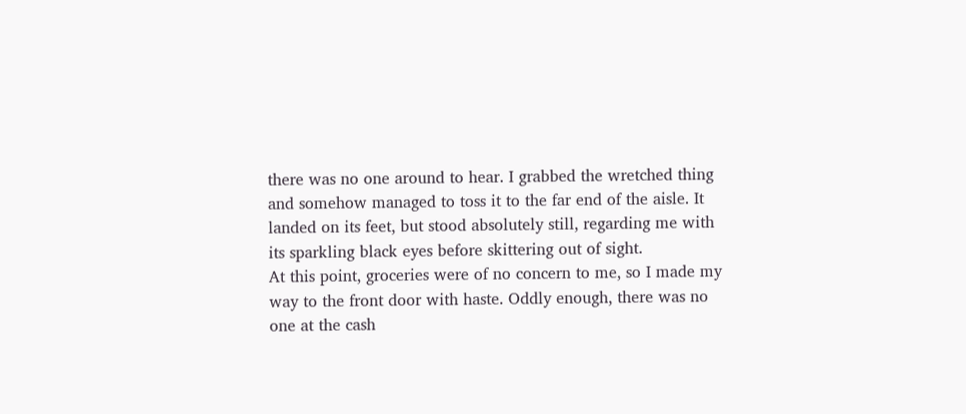there was no one around to hear. I grabbed the wretched thing and somehow managed to toss it to the far end of the aisle. It landed on its feet, but stood absolutely still, regarding me with its sparkling black eyes before skittering out of sight.
At this point, groceries were of no concern to me, so I made my way to the front door with haste. Oddly enough, there was no one at the cash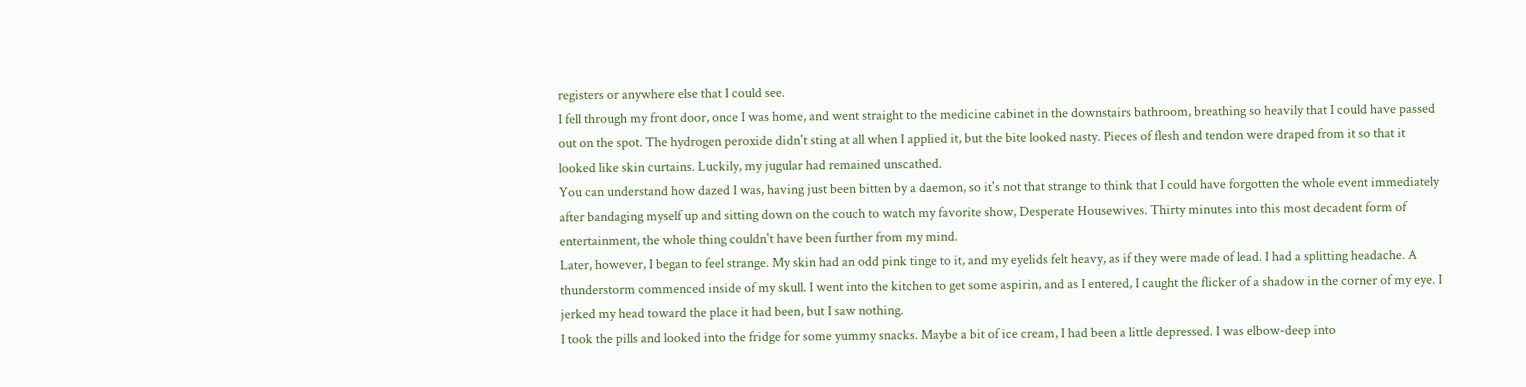registers or anywhere else that I could see.
I fell through my front door, once I was home, and went straight to the medicine cabinet in the downstairs bathroom, breathing so heavily that I could have passed out on the spot. The hydrogen peroxide didn't sting at all when I applied it, but the bite looked nasty. Pieces of flesh and tendon were draped from it so that it looked like skin curtains. Luckily, my jugular had remained unscathed.
You can understand how dazed I was, having just been bitten by a daemon, so it's not that strange to think that I could have forgotten the whole event immediately after bandaging myself up and sitting down on the couch to watch my favorite show, Desperate Housewives. Thirty minutes into this most decadent form of entertainment, the whole thing couldn't have been further from my mind.
Later, however, I began to feel strange. My skin had an odd pink tinge to it, and my eyelids felt heavy, as if they were made of lead. I had a splitting headache. A thunderstorm commenced inside of my skull. I went into the kitchen to get some aspirin, and as I entered, I caught the flicker of a shadow in the corner of my eye. I jerked my head toward the place it had been, but I saw nothing.
I took the pills and looked into the fridge for some yummy snacks. Maybe a bit of ice cream, I had been a little depressed. I was elbow-deep into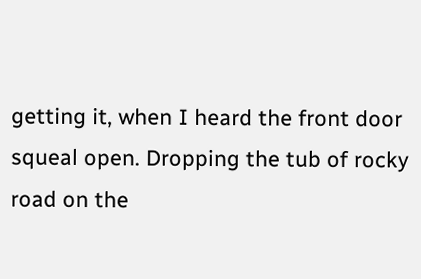getting it, when I heard the front door squeal open. Dropping the tub of rocky road on the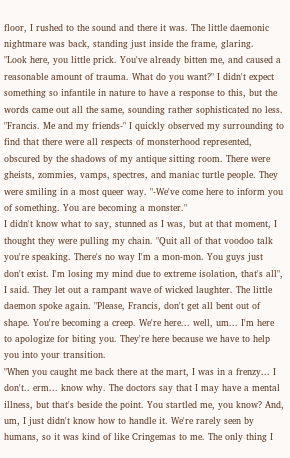floor, I rushed to the sound and there it was. The little daemonic nightmare was back, standing just inside the frame, glaring.
"Look here, you little prick. You've already bitten me, and caused a reasonable amount of trauma. What do you want?" I didn't expect something so infantile in nature to have a response to this, but the words came out all the same, sounding rather sophisticated no less. "Francis. Me and my friends-" I quickly observed my surrounding to find that there were all respects of monsterhood represented, obscured by the shadows of my antique sitting room. There were gheists, zommies, vamps, spectres, and maniac turtle people. They were smiling in a most queer way. "-We've come here to inform you of something. You are becoming a monster."
I didn't know what to say, stunned as I was, but at that moment, I thought they were pulling my chain. "Quit all of that voodoo talk you're speaking. There's no way I'm a mon-mon. You guys just don't exist. I'm losing my mind due to extreme isolation, that's all", I said. They let out a rampant wave of wicked laughter. The little daemon spoke again. "Please, Francis, don't get all bent out of shape. You're becoming a creep. We're here... well, um... I'm here to apologize for biting you. They're here because we have to help you into your transition.
"When you caught me back there at the mart, I was in a frenzy... I don't.. erm... know why. The doctors say that I may have a mental illness, but that's beside the point. You startled me, you know? And, um, I just didn't know how to handle it. We're rarely seen by humans, so it was kind of like Cringemas to me. The only thing I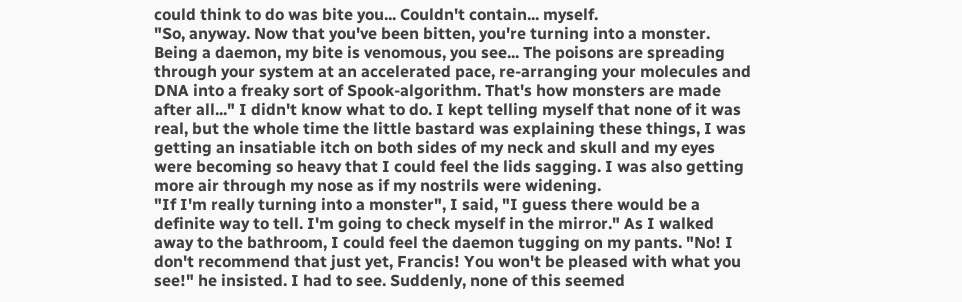could think to do was bite you... Couldn't contain... myself.
"So, anyway. Now that you've been bitten, you're turning into a monster. Being a daemon, my bite is venomous, you see... The poisons are spreading through your system at an accelerated pace, re-arranging your molecules and DNA into a freaky sort of Spook-algorithm. That's how monsters are made after all..." I didn't know what to do. I kept telling myself that none of it was real, but the whole time the little bastard was explaining these things, I was getting an insatiable itch on both sides of my neck and skull and my eyes were becoming so heavy that I could feel the lids sagging. I was also getting more air through my nose as if my nostrils were widening.
"If I'm really turning into a monster", I said, "I guess there would be a definite way to tell. I'm going to check myself in the mirror." As I walked away to the bathroom, I could feel the daemon tugging on my pants. "No! I don't recommend that just yet, Francis! You won't be pleased with what you see!" he insisted. I had to see. Suddenly, none of this seemed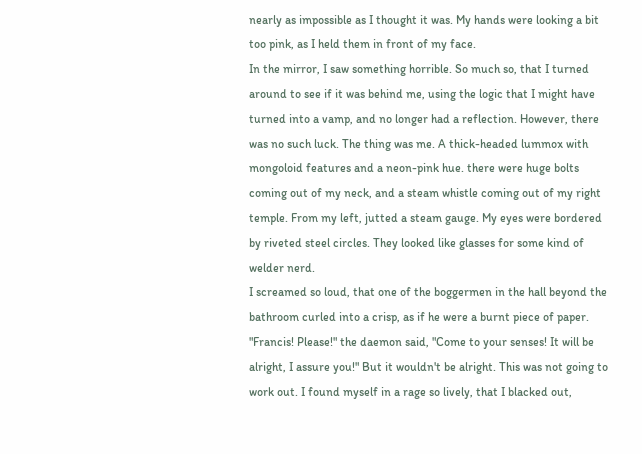nearly as impossible as I thought it was. My hands were looking a bit too pink, as I held them in front of my face.
In the mirror, I saw something horrible. So much so, that I turned around to see if it was behind me, using the logic that I might have turned into a vamp, and no longer had a reflection. However, there was no such luck. The thing was me. A thick-headed lummox with mongoloid features and a neon-pink hue. there were huge bolts coming out of my neck, and a steam whistle coming out of my right temple. From my left, jutted a steam gauge. My eyes were bordered by riveted steel circles. They looked like glasses for some kind of welder nerd.
I screamed so loud, that one of the boggermen in the hall beyond the bathroom curled into a crisp, as if he were a burnt piece of paper. "Francis! Please!" the daemon said, "Come to your senses! It will be alright, I assure you!" But it wouldn't be alright. This was not going to work out. I found myself in a rage so lively, that I blacked out,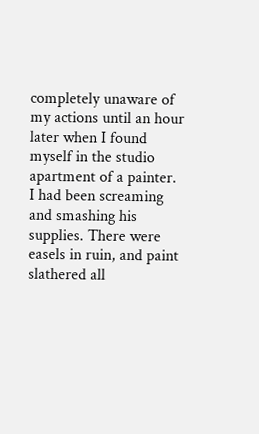completely unaware of my actions until an hour later when I found myself in the studio apartment of a painter.
I had been screaming and smashing his supplies. There were easels in ruin, and paint slathered all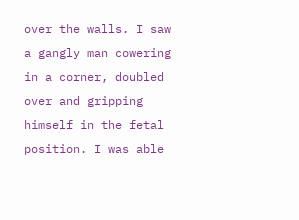over the walls. I saw a gangly man cowering in a corner, doubled over and gripping himself in the fetal position. I was able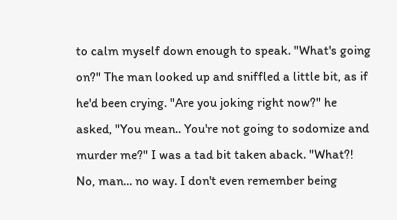to calm myself down enough to speak. "What's going on?" The man looked up and sniffled a little bit, as if he'd been crying. "Are you joking right now?" he asked, "You mean.. You're not going to sodomize and murder me?" I was a tad bit taken aback. "What?! No, man... no way. I don't even remember being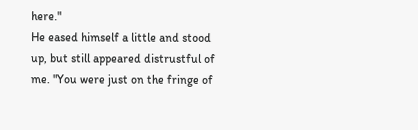here."
He eased himself a little and stood up, but still appeared distrustful of me. "You were just on the fringe of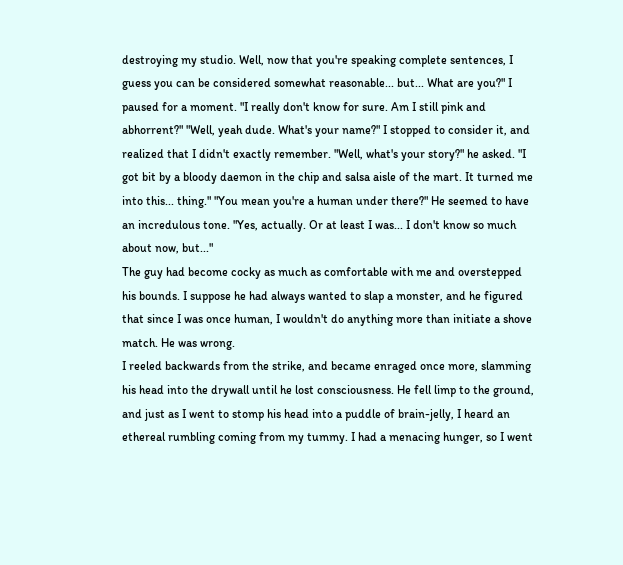destroying my studio. Well, now that you're speaking complete sentences, I guess you can be considered somewhat reasonable... but... What are you?" I paused for a moment. "I really don't know for sure. Am I still pink and abhorrent?" "Well, yeah dude. What's your name?" I stopped to consider it, and realized that I didn't exactly remember. "Well, what's your story?" he asked. "I got bit by a bloody daemon in the chip and salsa aisle of the mart. It turned me into this... thing." "You mean you're a human under there?" He seemed to have an incredulous tone. "Yes, actually. Or at least I was... I don't know so much about now, but..."
The guy had become cocky as much as comfortable with me and overstepped his bounds. I suppose he had always wanted to slap a monster, and he figured that since I was once human, I wouldn't do anything more than initiate a shove match. He was wrong.
I reeled backwards from the strike, and became enraged once more, slamming his head into the drywall until he lost consciousness. He fell limp to the ground, and just as I went to stomp his head into a puddle of brain-jelly, I heard an ethereal rumbling coming from my tummy. I had a menacing hunger, so I went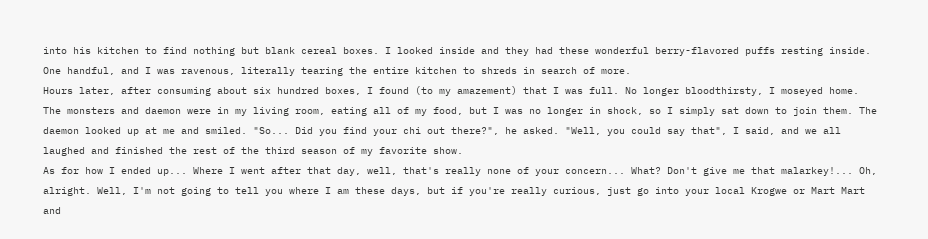into his kitchen to find nothing but blank cereal boxes. I looked inside and they had these wonderful berry-flavored puffs resting inside. One handful, and I was ravenous, literally tearing the entire kitchen to shreds in search of more.
Hours later, after consuming about six hundred boxes, I found (to my amazement) that I was full. No longer bloodthirsty, I moseyed home.
The monsters and daemon were in my living room, eating all of my food, but I was no longer in shock, so I simply sat down to join them. The daemon looked up at me and smiled. "So... Did you find your chi out there?", he asked. "Well, you could say that", I said, and we all laughed and finished the rest of the third season of my favorite show.
As for how I ended up... Where I went after that day, well, that's really none of your concern... What? Don't give me that malarkey!... Oh, alright. Well, I'm not going to tell you where I am these days, but if you're really curious, just go into your local Krogwe or Mart Mart and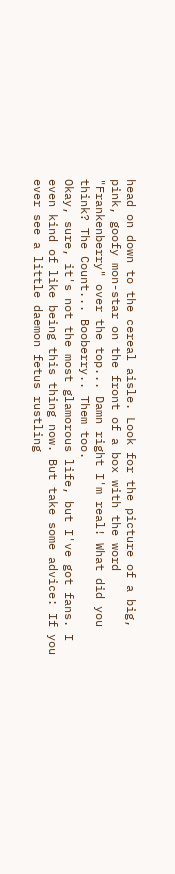head on down to the cereal aisle. Look for the picture of a big, pink, goofy mon-star on the front of a box with the word "Frankenberry" over the top... Damn right I'm real! What did you think? The Count... Booberry.. Them too.
Okay, sure, it's not the most glamorous life, but I've got fans. I even kind of like being this thing now. But take some advice: If you ever see a little daemon fetus rustling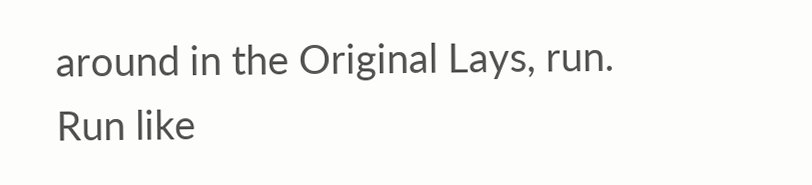around in the Original Lays, run. Run like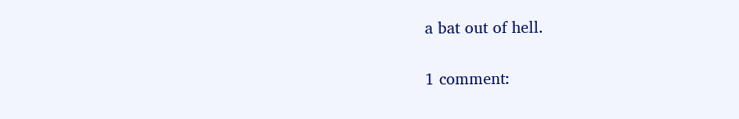a bat out of hell.

1 comment: